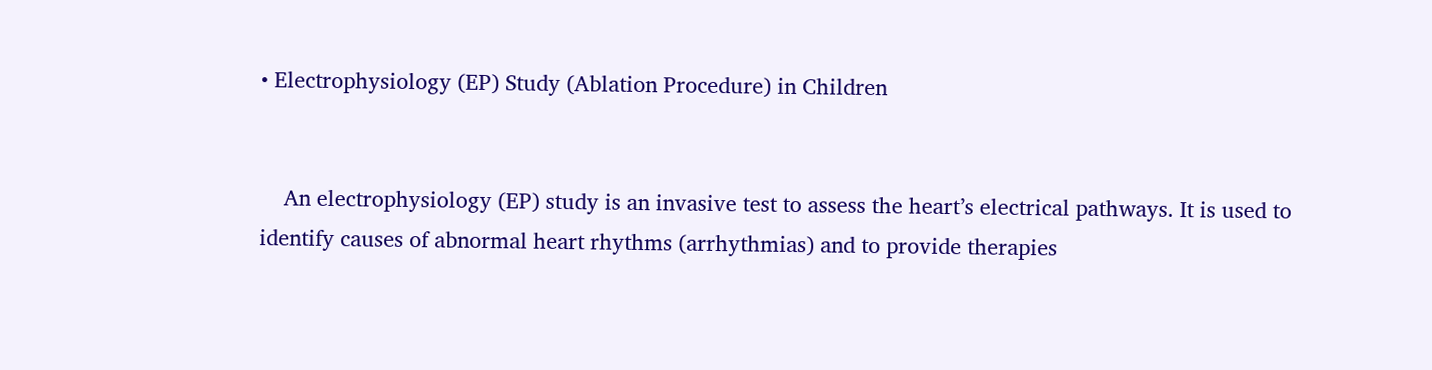• Electrophysiology (EP) Study (Ablation Procedure) in Children


    An electrophysiology (EP) study is an invasive test to assess the heart’s electrical pathways. It is used to identify causes of abnormal heart rhythms (arrhythmias) and to provide therapies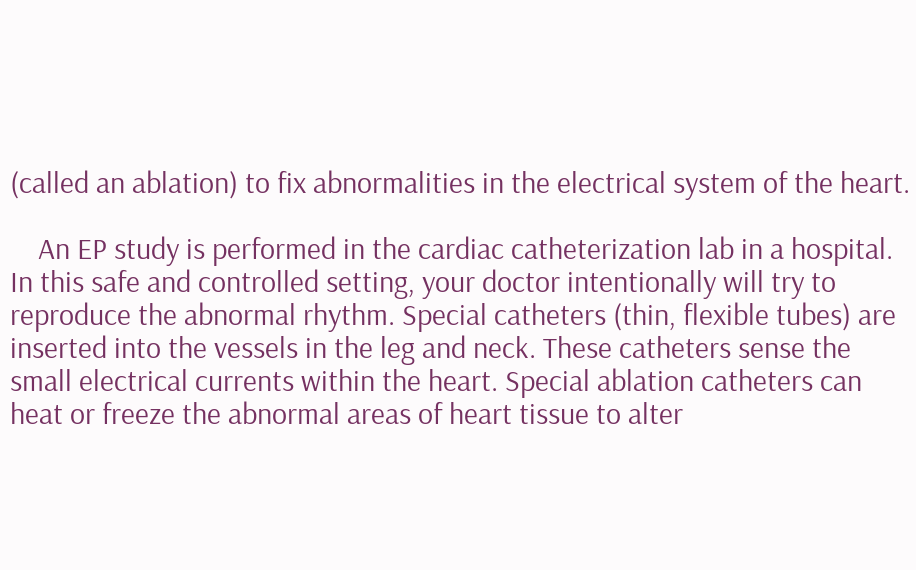(called an ablation) to fix abnormalities in the electrical system of the heart.

    An EP study is performed in the cardiac catheterization lab in a hospital. In this safe and controlled setting, your doctor intentionally will try to reproduce the abnormal rhythm. Special catheters (thin, flexible tubes) are inserted into the vessels in the leg and neck. These catheters sense the small electrical currents within the heart. Special ablation catheters can heat or freeze the abnormal areas of heart tissue to alter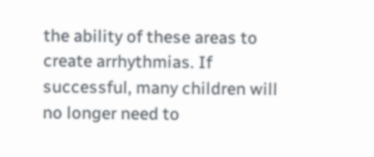the ability of these areas to create arrhythmias. If successful, many children will no longer need to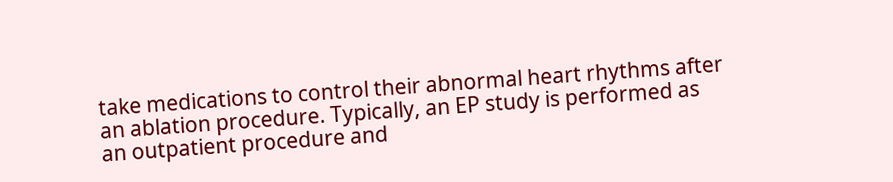take medications to control their abnormal heart rhythms after an ablation procedure. Typically, an EP study is performed as an outpatient procedure and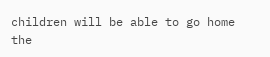children will be able to go home the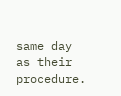same day as their procedure.